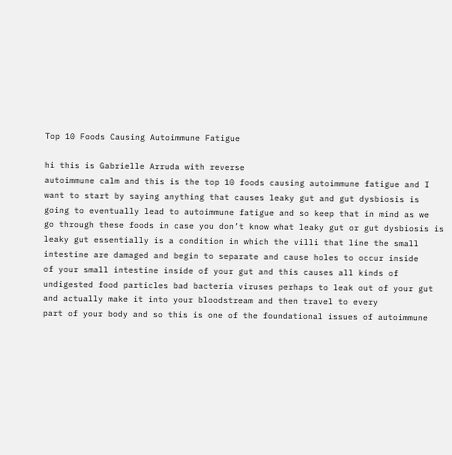Top 10 Foods Causing Autoimmune Fatigue

hi this is Gabrielle Arruda with reverse
autoimmune calm and this is the top 10 foods causing autoimmune fatigue and I
want to start by saying anything that causes leaky gut and gut dysbiosis is
going to eventually lead to autoimmune fatigue and so keep that in mind as we
go through these foods in case you don’t know what leaky gut or gut dysbiosis is
leaky gut essentially is a condition in which the villi that line the small
intestine are damaged and begin to separate and cause holes to occur inside
of your small intestine inside of your gut and this causes all kinds of
undigested food particles bad bacteria viruses perhaps to leak out of your gut
and actually make it into your bloodstream and then travel to every
part of your body and so this is one of the foundational issues of autoimmune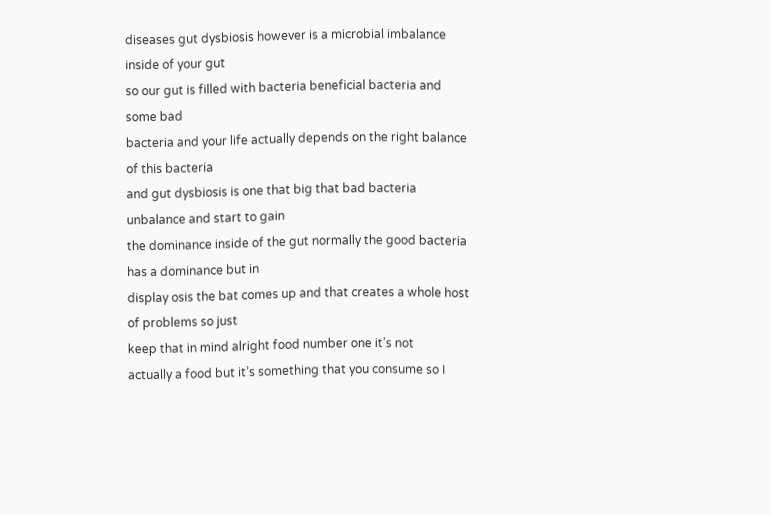diseases gut dysbiosis however is a microbial imbalance inside of your gut
so our gut is filled with bacteria beneficial bacteria and some bad
bacteria and your life actually depends on the right balance of this bacteria
and gut dysbiosis is one that big that bad bacteria unbalance and start to gain
the dominance inside of the gut normally the good bacteria has a dominance but in
display osis the bat comes up and that creates a whole host of problems so just
keep that in mind alright food number one it’s not
actually a food but it’s something that you consume so I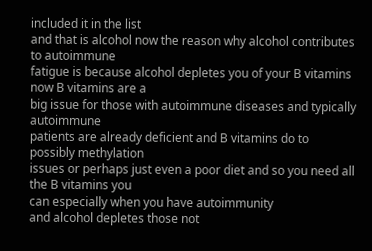included it in the list
and that is alcohol now the reason why alcohol contributes to autoimmune
fatigue is because alcohol depletes you of your B vitamins now B vitamins are a
big issue for those with autoimmune diseases and typically autoimmune
patients are already deficient and B vitamins do to possibly methylation
issues or perhaps just even a poor diet and so you need all the B vitamins you
can especially when you have autoimmunity
and alcohol depletes those not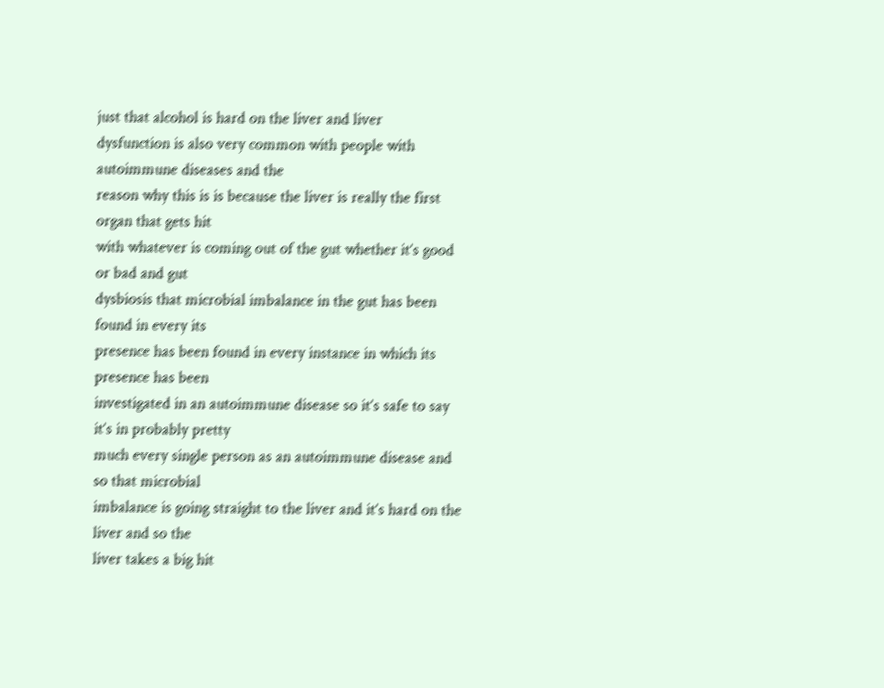just that alcohol is hard on the liver and liver
dysfunction is also very common with people with autoimmune diseases and the
reason why this is is because the liver is really the first organ that gets hit
with whatever is coming out of the gut whether it’s good or bad and gut
dysbiosis that microbial imbalance in the gut has been found in every its
presence has been found in every instance in which its presence has been
investigated in an autoimmune disease so it’s safe to say it’s in probably pretty
much every single person as an autoimmune disease and so that microbial
imbalance is going straight to the liver and it’s hard on the liver and so the
liver takes a big hit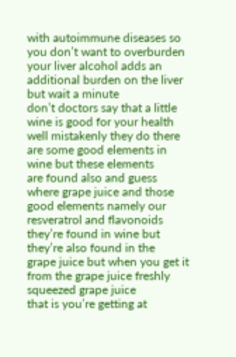with autoimmune diseases so you don’t want to overburden
your liver alcohol adds an additional burden on the liver but wait a minute
don’t doctors say that a little wine is good for your health
well mistakenly they do there are some good elements in wine but these elements
are found also and guess where grape juice and those good elements namely our
resveratrol and flavonoids they’re found in wine but they’re also found in the
grape juice but when you get it from the grape juice freshly squeezed grape juice
that is you’re getting at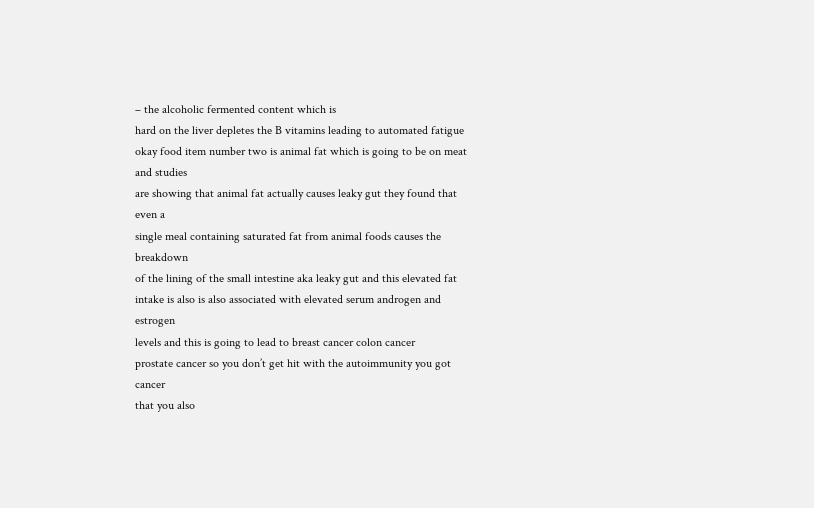– the alcoholic fermented content which is
hard on the liver depletes the B vitamins leading to automated fatigue
okay food item number two is animal fat which is going to be on meat and studies
are showing that animal fat actually causes leaky gut they found that even a
single meal containing saturated fat from animal foods causes the breakdown
of the lining of the small intestine aka leaky gut and this elevated fat
intake is also is also associated with elevated serum androgen and estrogen
levels and this is going to lead to breast cancer colon cancer
prostate cancer so you don’t get hit with the autoimmunity you got cancer
that you also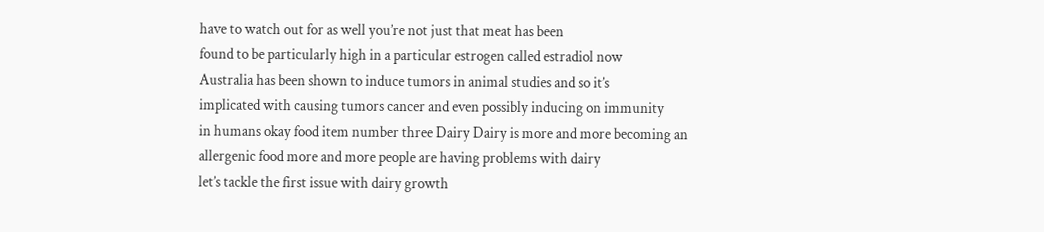have to watch out for as well you’re not just that meat has been
found to be particularly high in a particular estrogen called estradiol now
Australia has been shown to induce tumors in animal studies and so it’s
implicated with causing tumors cancer and even possibly inducing on immunity
in humans okay food item number three Dairy Dairy is more and more becoming an
allergenic food more and more people are having problems with dairy
let’s tackle the first issue with dairy growth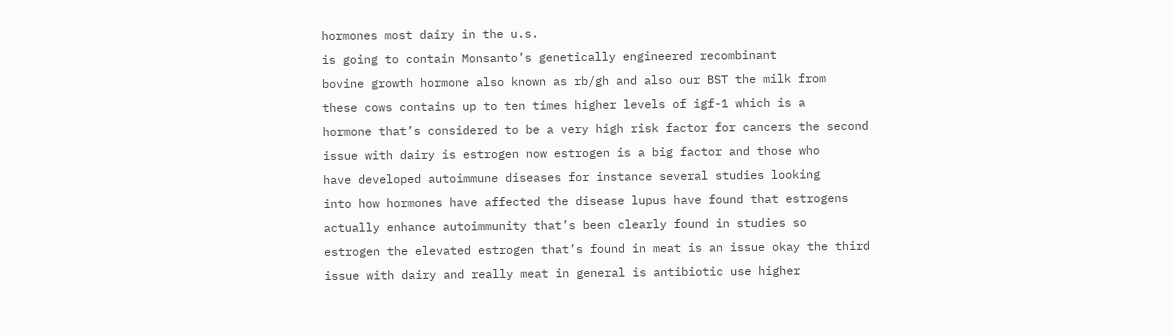hormones most dairy in the u.s.
is going to contain Monsanto’s genetically engineered recombinant
bovine growth hormone also known as rb/gh and also our BST the milk from
these cows contains up to ten times higher levels of igf-1 which is a
hormone that’s considered to be a very high risk factor for cancers the second
issue with dairy is estrogen now estrogen is a big factor and those who
have developed autoimmune diseases for instance several studies looking
into how hormones have affected the disease lupus have found that estrogens
actually enhance autoimmunity that’s been clearly found in studies so
estrogen the elevated estrogen that’s found in meat is an issue okay the third
issue with dairy and really meat in general is antibiotic use higher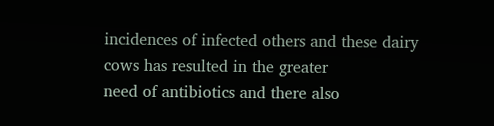incidences of infected others and these dairy cows has resulted in the greater
need of antibiotics and there also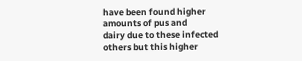have been found higher amounts of pus and
dairy due to these infected others but this higher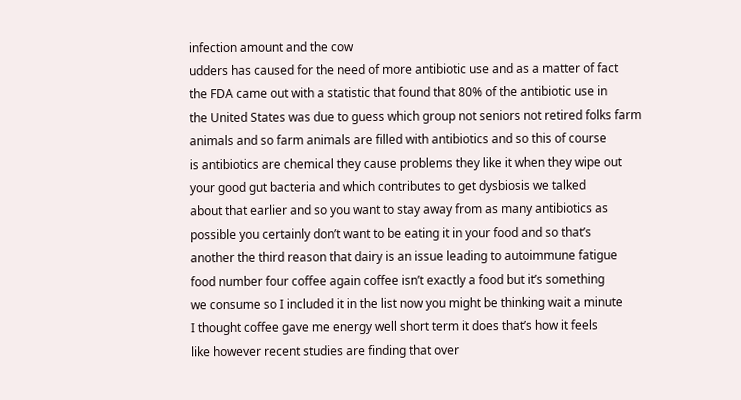infection amount and the cow
udders has caused for the need of more antibiotic use and as a matter of fact
the FDA came out with a statistic that found that 80% of the antibiotic use in
the United States was due to guess which group not seniors not retired folks farm
animals and so farm animals are filled with antibiotics and so this of course
is antibiotics are chemical they cause problems they like it when they wipe out
your good gut bacteria and which contributes to get dysbiosis we talked
about that earlier and so you want to stay away from as many antibiotics as
possible you certainly don’t want to be eating it in your food and so that’s
another the third reason that dairy is an issue leading to autoimmune fatigue
food number four coffee again coffee isn’t exactly a food but it’s something
we consume so I included it in the list now you might be thinking wait a minute
I thought coffee gave me energy well short term it does that’s how it feels
like however recent studies are finding that over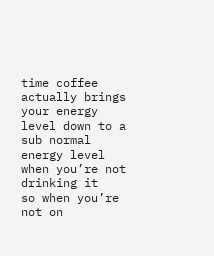time coffee actually brings
your energy level down to a sub normal energy level when you’re not drinking it
so when you’re not on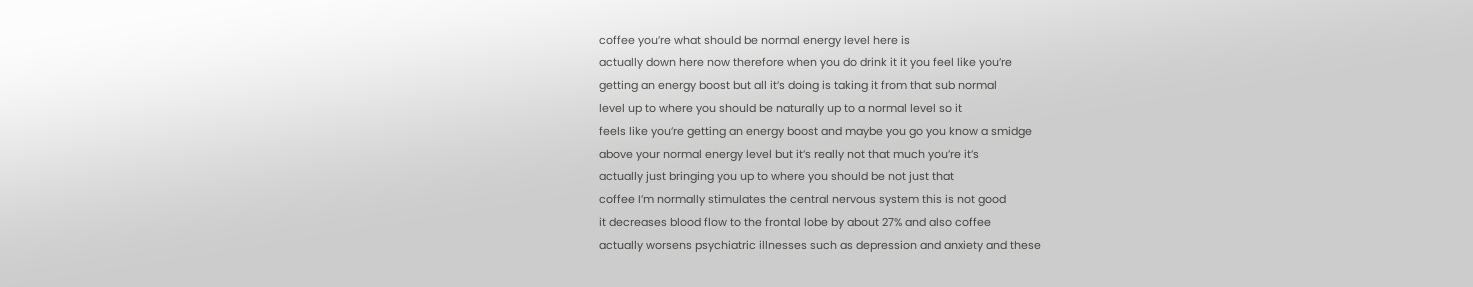coffee you’re what should be normal energy level here is
actually down here now therefore when you do drink it it you feel like you’re
getting an energy boost but all it’s doing is taking it from that sub normal
level up to where you should be naturally up to a normal level so it
feels like you’re getting an energy boost and maybe you go you know a smidge
above your normal energy level but it’s really not that much you’re it’s
actually just bringing you up to where you should be not just that
coffee I’m normally stimulates the central nervous system this is not good
it decreases blood flow to the frontal lobe by about 27% and also coffee
actually worsens psychiatric illnesses such as depression and anxiety and these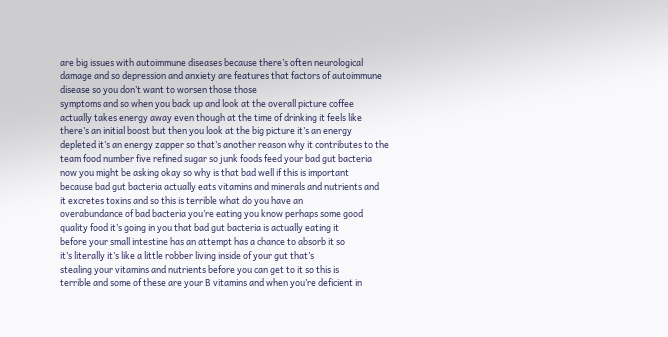are big issues with autoimmune diseases because there’s often neurological
damage and so depression and anxiety are features that factors of autoimmune
disease so you don’t want to worsen those those
symptoms and so when you back up and look at the overall picture coffee
actually takes energy away even though at the time of drinking it feels like
there’s an initial boost but then you look at the big picture it’s an energy
depleted it’s an energy zapper so that’s another reason why it contributes to the
team food number five refined sugar so junk foods feed your bad gut bacteria
now you might be asking okay so why is that bad well if this is important
because bad gut bacteria actually eats vitamins and minerals and nutrients and
it excretes toxins and so this is terrible what do you have an
overabundance of bad bacteria you’re eating you know perhaps some good
quality food it’s going in you that bad gut bacteria is actually eating it
before your small intestine has an attempt has a chance to absorb it so
it’s literally it’s like a little robber living inside of your gut that’s
stealing your vitamins and nutrients before you can get to it so this is
terrible and some of these are your B vitamins and when you’re deficient in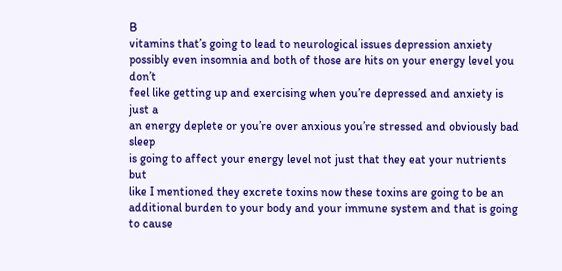B
vitamins that’s going to lead to neurological issues depression anxiety
possibly even insomnia and both of those are hits on your energy level you don’t
feel like getting up and exercising when you’re depressed and anxiety is just a
an energy deplete or you’re over anxious you’re stressed and obviously bad sleep
is going to affect your energy level not just that they eat your nutrients but
like I mentioned they excrete toxins now these toxins are going to be an
additional burden to your body and your immune system and that is going to cause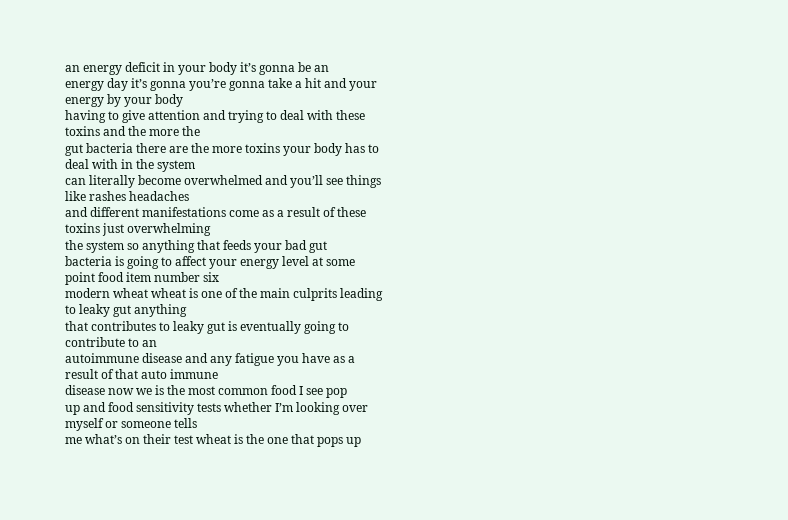an energy deficit in your body it’s gonna be an
energy day it’s gonna you’re gonna take a hit and your energy by your body
having to give attention and trying to deal with these toxins and the more the
gut bacteria there are the more toxins your body has to deal with in the system
can literally become overwhelmed and you’ll see things like rashes headaches
and different manifestations come as a result of these toxins just overwhelming
the system so anything that feeds your bad gut
bacteria is going to affect your energy level at some point food item number six
modern wheat wheat is one of the main culprits leading to leaky gut anything
that contributes to leaky gut is eventually going to contribute to an
autoimmune disease and any fatigue you have as a result of that auto immune
disease now we is the most common food I see pop
up and food sensitivity tests whether I’m looking over myself or someone tells
me what’s on their test wheat is the one that pops up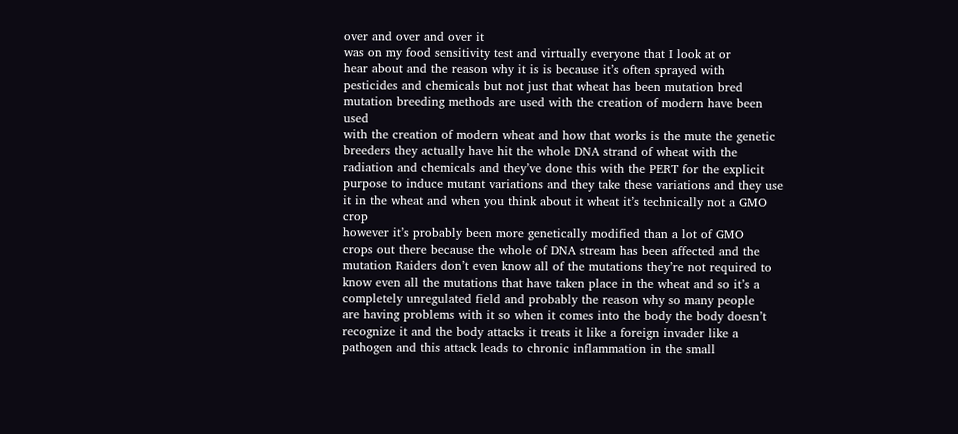over and over and over it
was on my food sensitivity test and virtually everyone that I look at or
hear about and the reason why it is is because it’s often sprayed with
pesticides and chemicals but not just that wheat has been mutation bred
mutation breeding methods are used with the creation of modern have been used
with the creation of modern wheat and how that works is the mute the genetic
breeders they actually have hit the whole DNA strand of wheat with the
radiation and chemicals and they’ve done this with the PERT for the explicit
purpose to induce mutant variations and they take these variations and they use
it in the wheat and when you think about it wheat it’s technically not a GMO crop
however it’s probably been more genetically modified than a lot of GMO
crops out there because the whole of DNA stream has been affected and the
mutation Raiders don’t even know all of the mutations they’re not required to
know even all the mutations that have taken place in the wheat and so it’s a
completely unregulated field and probably the reason why so many people
are having problems with it so when it comes into the body the body doesn’t
recognize it and the body attacks it treats it like a foreign invader like a
pathogen and this attack leads to chronic inflammation in the small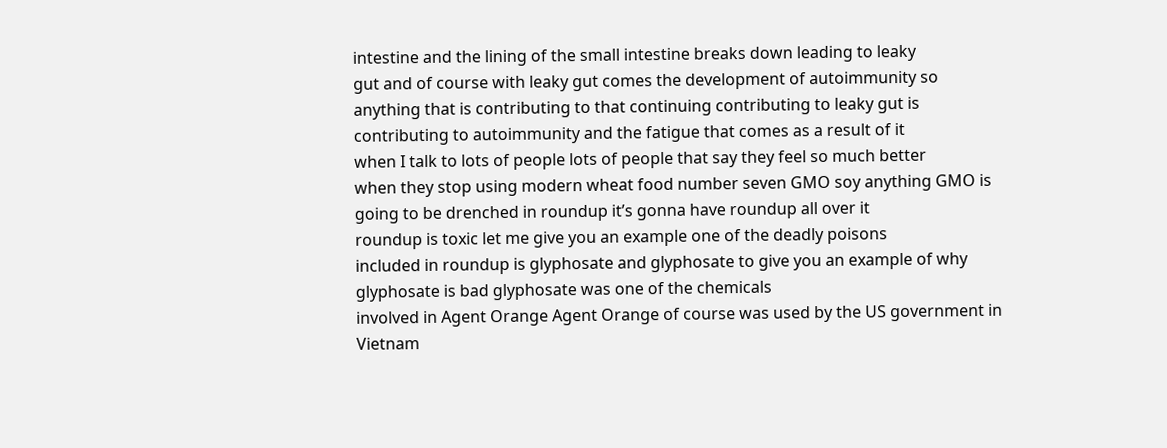intestine and the lining of the small intestine breaks down leading to leaky
gut and of course with leaky gut comes the development of autoimmunity so
anything that is contributing to that continuing contributing to leaky gut is
contributing to autoimmunity and the fatigue that comes as a result of it
when I talk to lots of people lots of people that say they feel so much better
when they stop using modern wheat food number seven GMO soy anything GMO is
going to be drenched in roundup it’s gonna have roundup all over it
roundup is toxic let me give you an example one of the deadly poisons
included in roundup is glyphosate and glyphosate to give you an example of why
glyphosate is bad glyphosate was one of the chemicals
involved in Agent Orange Agent Orange of course was used by the US government in
Vietnam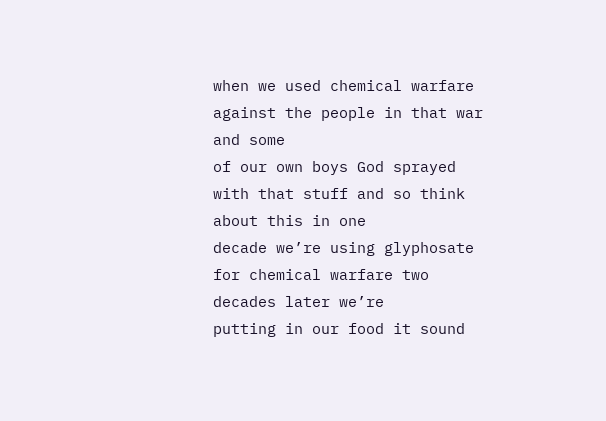when we used chemical warfare against the people in that war and some
of our own boys God sprayed with that stuff and so think about this in one
decade we’re using glyphosate for chemical warfare two decades later we’re
putting in our food it sound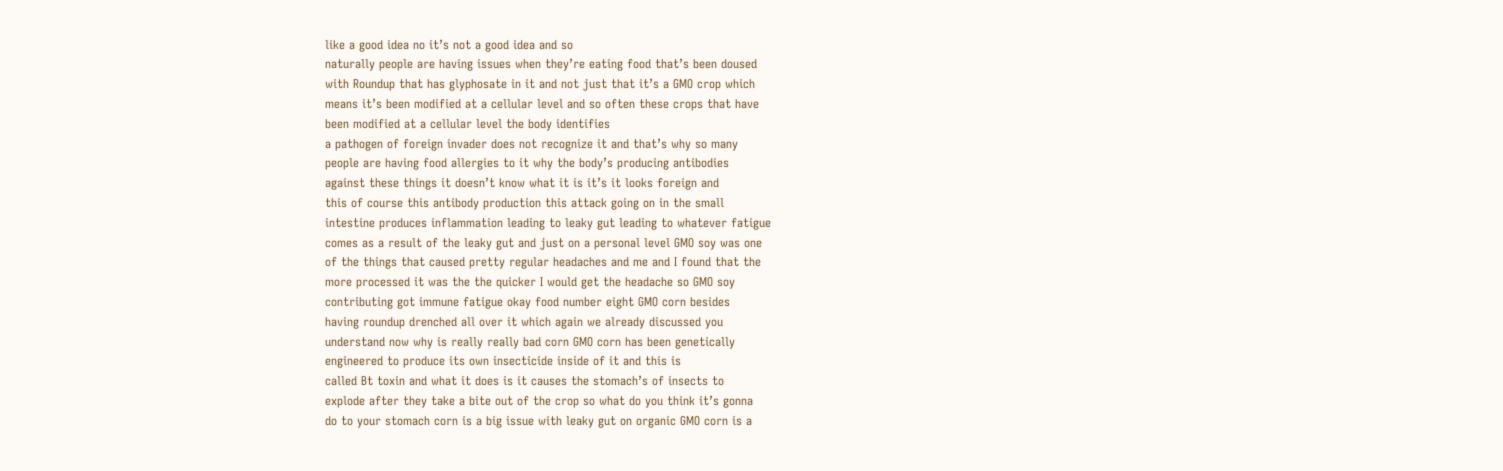like a good idea no it’s not a good idea and so
naturally people are having issues when they’re eating food that’s been doused
with Roundup that has glyphosate in it and not just that it’s a GMO crop which
means it’s been modified at a cellular level and so often these crops that have
been modified at a cellular level the body identifies
a pathogen of foreign invader does not recognize it and that’s why so many
people are having food allergies to it why the body’s producing antibodies
against these things it doesn’t know what it is it’s it looks foreign and
this of course this antibody production this attack going on in the small
intestine produces inflammation leading to leaky gut leading to whatever fatigue
comes as a result of the leaky gut and just on a personal level GMO soy was one
of the things that caused pretty regular headaches and me and I found that the
more processed it was the the quicker I would get the headache so GMO soy
contributing got immune fatigue okay food number eight GMO corn besides
having roundup drenched all over it which again we already discussed you
understand now why is really really bad corn GMO corn has been genetically
engineered to produce its own insecticide inside of it and this is
called Bt toxin and what it does is it causes the stomach’s of insects to
explode after they take a bite out of the crop so what do you think it’s gonna
do to your stomach corn is a big issue with leaky gut on organic GMO corn is a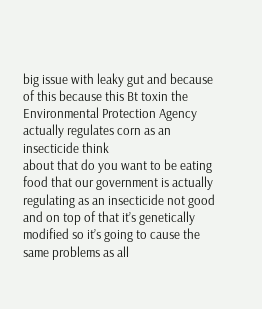big issue with leaky gut and because of this because this Bt toxin the
Environmental Protection Agency actually regulates corn as an insecticide think
about that do you want to be eating food that our government is actually
regulating as an insecticide not good and on top of that it’s genetically
modified so it’s going to cause the same problems as all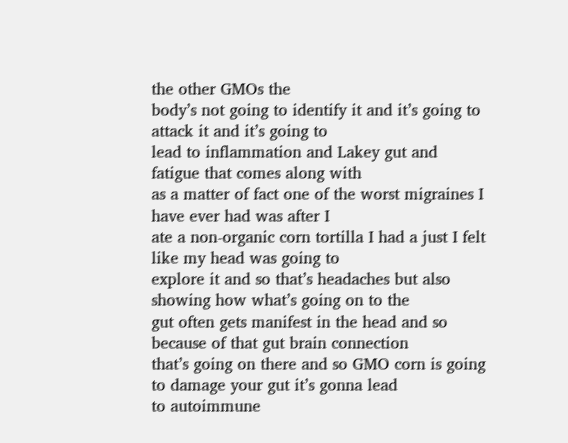the other GMOs the
body’s not going to identify it and it’s going to attack it and it’s going to
lead to inflammation and Lakey gut and fatigue that comes along with
as a matter of fact one of the worst migraines I have ever had was after I
ate a non-organic corn tortilla I had a just I felt like my head was going to
explore it and so that’s headaches but also showing how what’s going on to the
gut often gets manifest in the head and so because of that gut brain connection
that’s going on there and so GMO corn is going to damage your gut it’s gonna lead
to autoimmune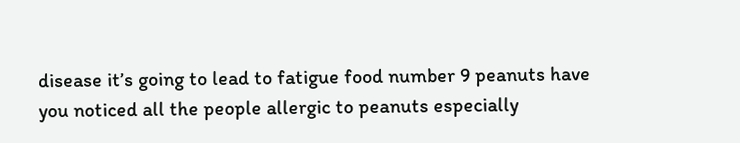disease it’s going to lead to fatigue food number 9 peanuts have
you noticed all the people allergic to peanuts especially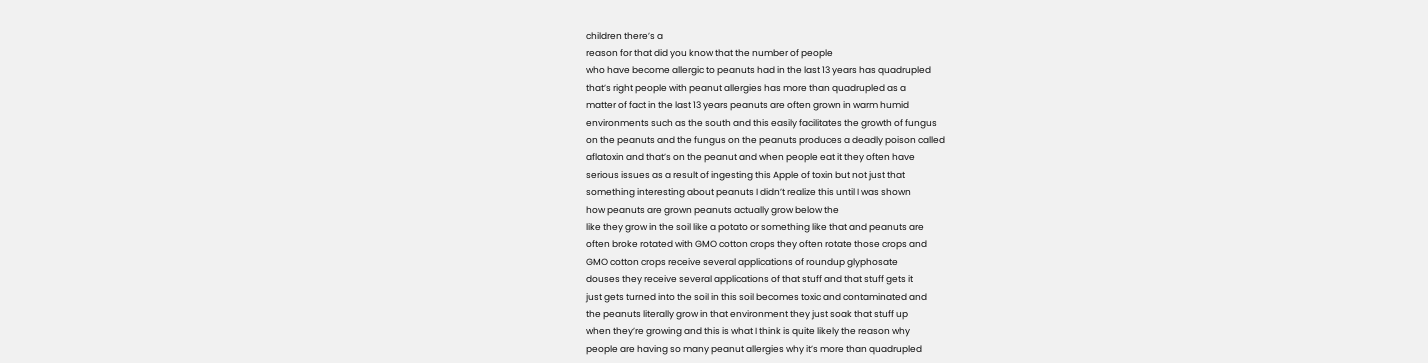children there’s a
reason for that did you know that the number of people
who have become allergic to peanuts had in the last 13 years has quadrupled
that’s right people with peanut allergies has more than quadrupled as a
matter of fact in the last 13 years peanuts are often grown in warm humid
environments such as the south and this easily facilitates the growth of fungus
on the peanuts and the fungus on the peanuts produces a deadly poison called
aflatoxin and that’s on the peanut and when people eat it they often have
serious issues as a result of ingesting this Apple of toxin but not just that
something interesting about peanuts I didn’t realize this until I was shown
how peanuts are grown peanuts actually grow below the
like they grow in the soil like a potato or something like that and peanuts are
often broke rotated with GMO cotton crops they often rotate those crops and
GMO cotton crops receive several applications of roundup glyphosate
douses they receive several applications of that stuff and that stuff gets it
just gets turned into the soil in this soil becomes toxic and contaminated and
the peanuts literally grow in that environment they just soak that stuff up
when they’re growing and this is what I think is quite likely the reason why
people are having so many peanut allergies why it’s more than quadrupled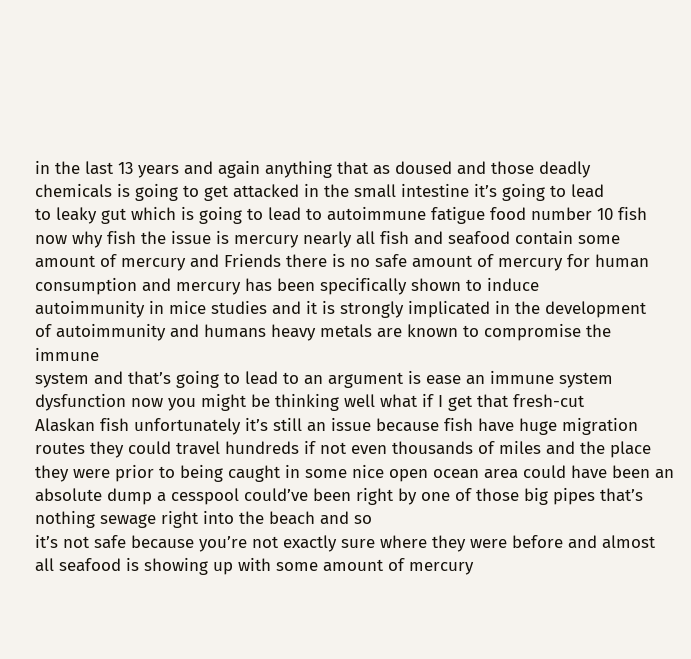in the last 13 years and again anything that as doused and those deadly
chemicals is going to get attacked in the small intestine it’s going to lead
to leaky gut which is going to lead to autoimmune fatigue food number 10 fish
now why fish the issue is mercury nearly all fish and seafood contain some
amount of mercury and Friends there is no safe amount of mercury for human
consumption and mercury has been specifically shown to induce
autoimmunity in mice studies and it is strongly implicated in the development
of autoimmunity and humans heavy metals are known to compromise the immune
system and that’s going to lead to an argument is ease an immune system
dysfunction now you might be thinking well what if I get that fresh-cut
Alaskan fish unfortunately it’s still an issue because fish have huge migration
routes they could travel hundreds if not even thousands of miles and the place
they were prior to being caught in some nice open ocean area could have been an
absolute dump a cesspool could’ve been right by one of those big pipes that’s
nothing sewage right into the beach and so
it’s not safe because you’re not exactly sure where they were before and almost
all seafood is showing up with some amount of mercury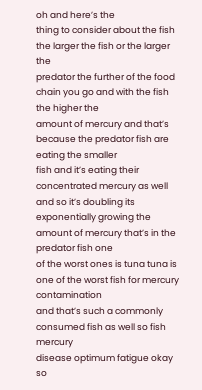oh and here’s the
thing to consider about the fish the larger the fish or the larger the
predator the further of the food chain you go and with the fish the higher the
amount of mercury and that’s because the predator fish are eating the smaller
fish and it’s eating their concentrated mercury as well and so it’s doubling its
exponentially growing the amount of mercury that’s in the predator fish one
of the worst ones is tuna tuna is one of the worst fish for mercury contamination
and that’s such a commonly consumed fish as well so fish mercury
disease optimum fatigue okay so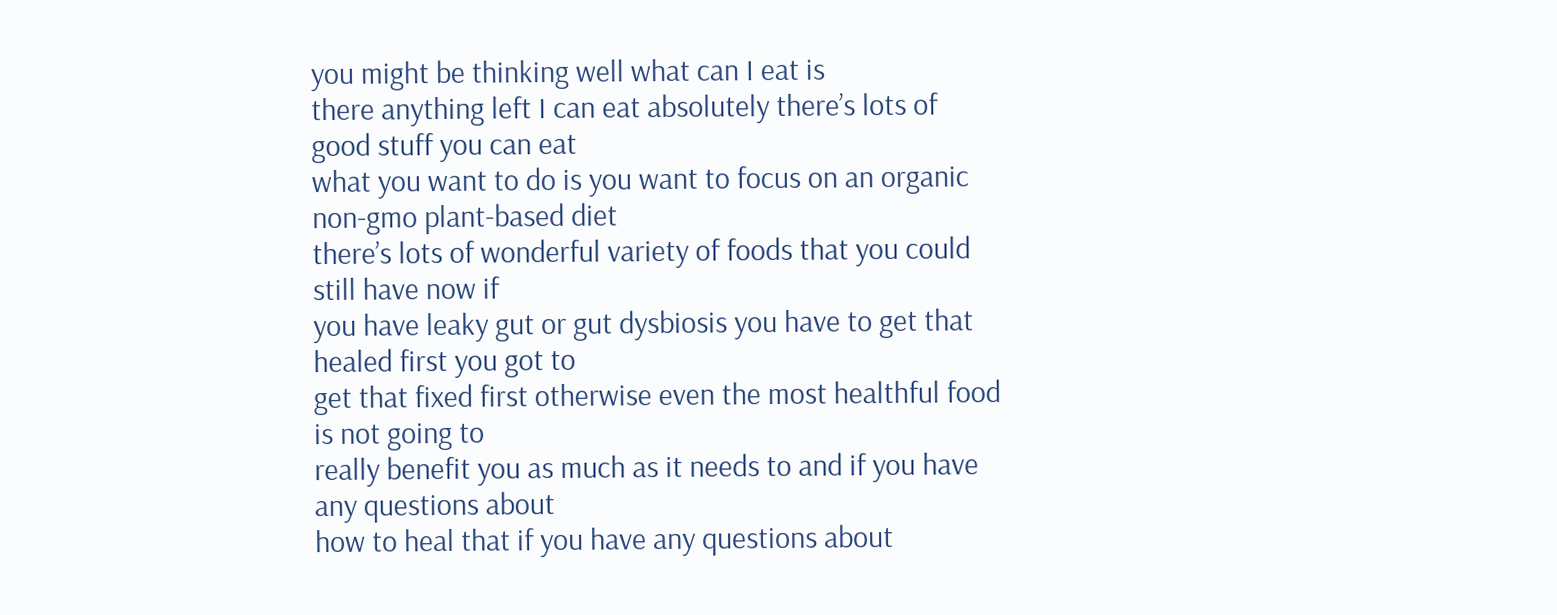you might be thinking well what can I eat is
there anything left I can eat absolutely there’s lots of good stuff you can eat
what you want to do is you want to focus on an organic non-gmo plant-based diet
there’s lots of wonderful variety of foods that you could still have now if
you have leaky gut or gut dysbiosis you have to get that healed first you got to
get that fixed first otherwise even the most healthful food is not going to
really benefit you as much as it needs to and if you have any questions about
how to heal that if you have any questions about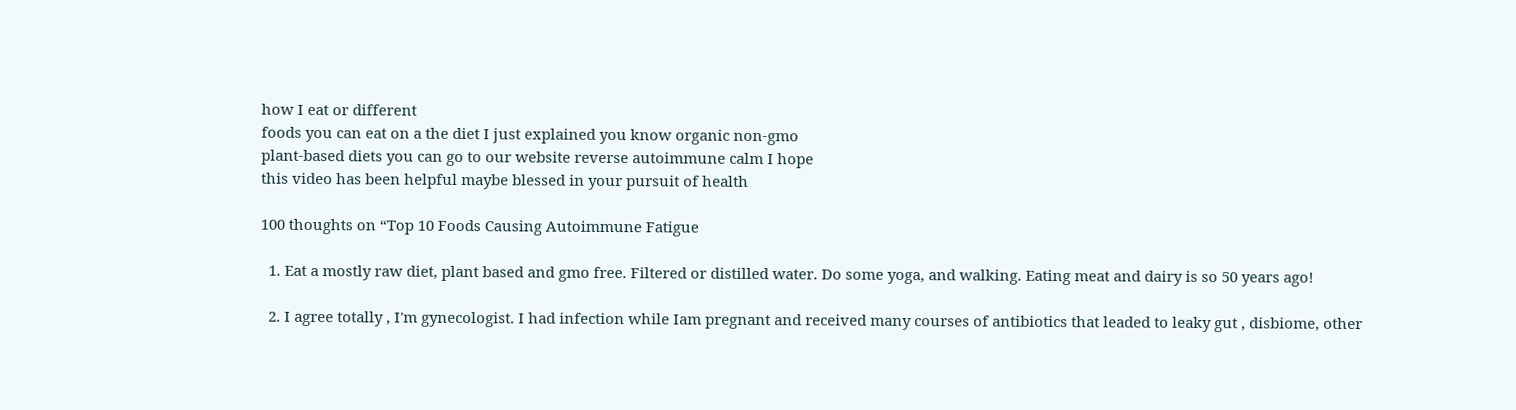how I eat or different
foods you can eat on a the diet I just explained you know organic non-gmo
plant-based diets you can go to our website reverse autoimmune calm I hope
this video has been helpful maybe blessed in your pursuit of health

100 thoughts on “Top 10 Foods Causing Autoimmune Fatigue

  1. Eat a mostly raw diet, plant based and gmo free. Filtered or distilled water. Do some yoga, and walking. Eating meat and dairy is so 50 years ago!

  2. I agree totally , I'm gynecologist. I had infection while Iam pregnant and received many courses of antibiotics that leaded to leaky gut , disbiome, other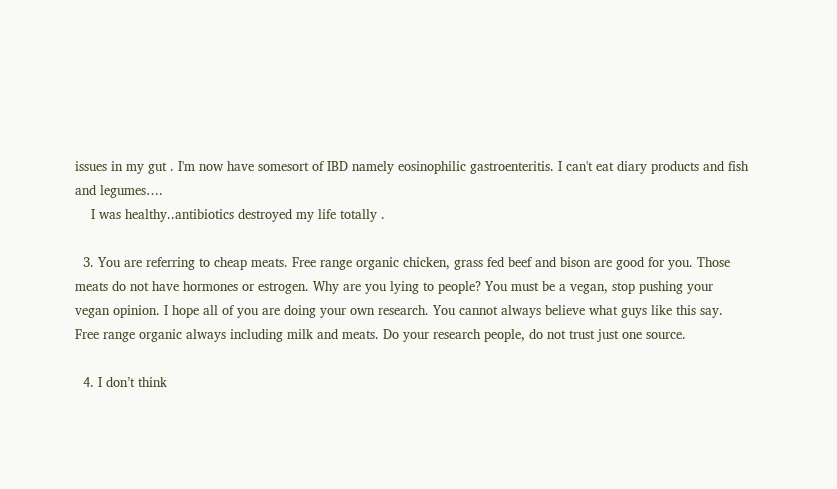issues in my gut . I'm now have somesort of IBD namely eosinophilic gastroenteritis. I can't eat diary products and fish and legumes….
    I was healthy..antibiotics destroyed my life totally .

  3. You are referring to cheap meats. Free range organic chicken, grass fed beef and bison are good for you. Those meats do not have hormones or estrogen. Why are you lying to people? You must be a vegan, stop pushing your vegan opinion. I hope all of you are doing your own research. You cannot always believe what guys like this say. Free range organic always including milk and meats. Do your research people, do not trust just one source.

  4. I don’t think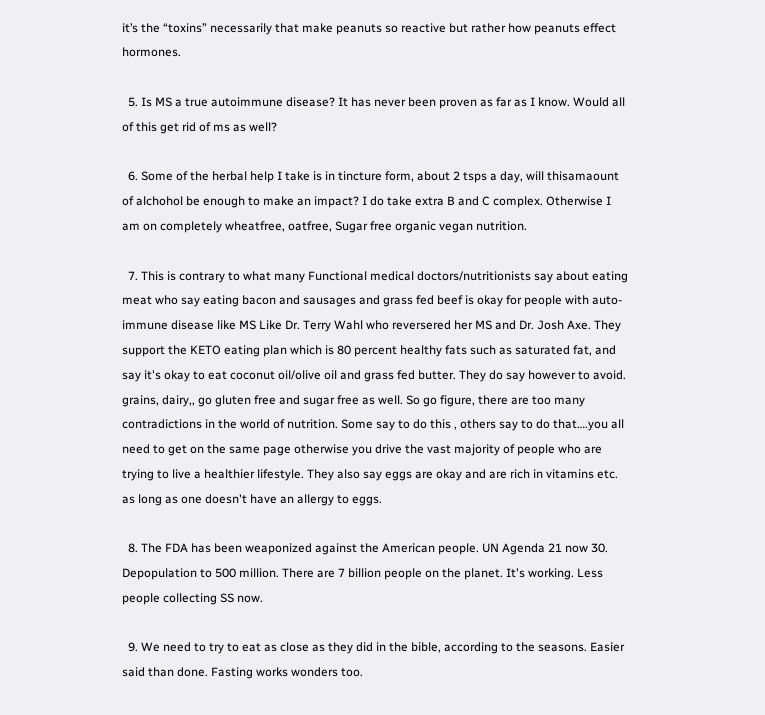it’s the “toxins” necessarily that make peanuts so reactive but rather how peanuts effect hormones.

  5. Is MS a true autoimmune disease? It has never been proven as far as I know. Would all of this get rid of ms as well?

  6. Some of the herbal help I take is in tincture form, about 2 tsps a day, will thisamaount of alchohol be enough to make an impact? I do take extra B and C complex. Otherwise I am on completely wheatfree, oatfree, Sugar free organic vegan nutrition.

  7. This is contrary to what many Functional medical doctors/nutritionists say about eating meat who say eating bacon and sausages and grass fed beef is okay for people with auto-immune disease like MS Like Dr. Terry Wahl who reversered her MS and Dr. Josh Axe. They support the KETO eating plan which is 80 percent healthy fats such as saturated fat, and say it's okay to eat coconut oil/olive oil and grass fed butter. They do say however to avoid. grains, dairy,, go gluten free and sugar free as well. So go figure, there are too many contradictions in the world of nutrition. Some say to do this , others say to do that….you all need to get on the same page otherwise you drive the vast majority of people who are trying to live a healthier lifestyle. They also say eggs are okay and are rich in vitamins etc. as long as one doesn't have an allergy to eggs.

  8. The FDA has been weaponized against the American people. UN Agenda 21 now 30. Depopulation to 500 million. There are 7 billion people on the planet. It's working. Less people collecting SS now.

  9. We need to try to eat as close as they did in the bible, according to the seasons. Easier said than done. Fasting works wonders too.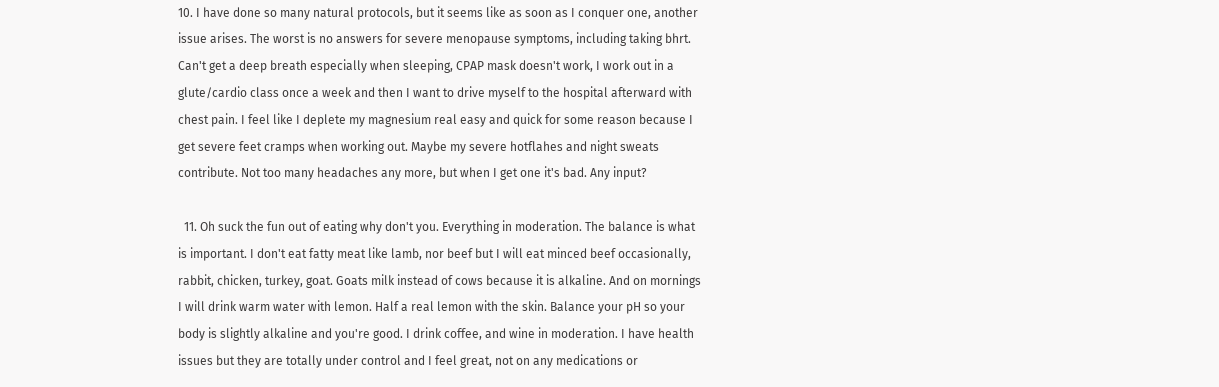10. I have done so many natural protocols, but it seems like as soon as I conquer one, another issue arises. The worst is no answers for severe menopause symptoms, including taking bhrt. Can't get a deep breath especially when sleeping, CPAP mask doesn't work, I work out in a glute/cardio class once a week and then I want to drive myself to the hospital afterward with chest pain. I feel like I deplete my magnesium real easy and quick for some reason because I get severe feet cramps when working out. Maybe my severe hotflahes and night sweats contribute. Not too many headaches any more, but when I get one it's bad. Any input?

  11. Oh suck the fun out of eating why don't you. Everything in moderation. The balance is what is important. I don't eat fatty meat like lamb, nor beef but I will eat minced beef occasionally, rabbit, chicken, turkey, goat. Goats milk instead of cows because it is alkaline. And on mornings I will drink warm water with lemon. Half a real lemon with the skin. Balance your pH so your body is slightly alkaline and you're good. I drink coffee, and wine in moderation. I have health issues but they are totally under control and I feel great, not on any medications or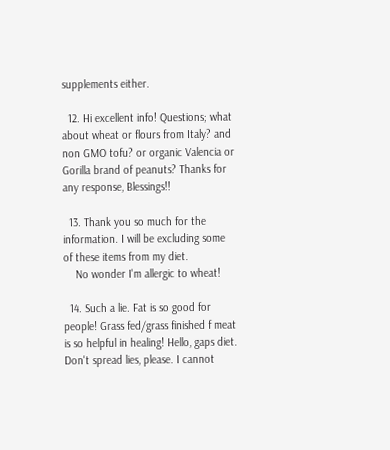supplements either.

  12. Hi excellent info! Questions; what about wheat or flours from Italy? and non GMO tofu? or organic Valencia or Gorilla brand of peanuts? Thanks for any response, Blessings!!

  13. Thank you so much for the information. I will be excluding some of these items from my diet.
    No wonder I'm allergic to wheat!

  14. Such a lie. Fat is so good for people! Grass fed/grass finished f meat is so helpful in healing! Hello, gaps diet. Don't spread lies, please. I cannot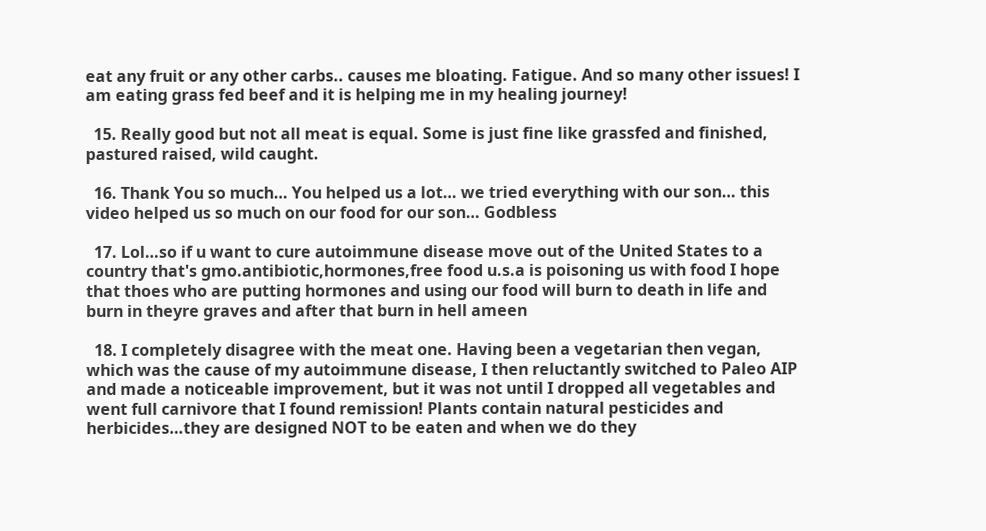eat any fruit or any other carbs.. causes me bloating. Fatigue. And so many other issues! I am eating grass fed beef and it is helping me in my healing journey!

  15. Really good but not all meat is equal. Some is just fine like grassfed and finished, pastured raised, wild caught.

  16. Thank You so much… You helped us a lot… we tried everything with our son… this video helped us so much on our food for our son… Godbless

  17. Lol…so if u want to cure autoimmune disease move out of the United States to a country that's gmo.antibiotic,hormones,free food u.s.a is poisoning us with food I hope that thoes who are putting hormones and using our food will burn to death in life and burn in theyre graves and after that burn in hell ameen

  18. I completely disagree with the meat one. Having been a vegetarian then vegan, which was the cause of my autoimmune disease, I then reluctantly switched to Paleo AIP and made a noticeable improvement, but it was not until I dropped all vegetables and went full carnivore that I found remission! Plants contain natural pesticides and herbicides…they are designed NOT to be eaten and when we do they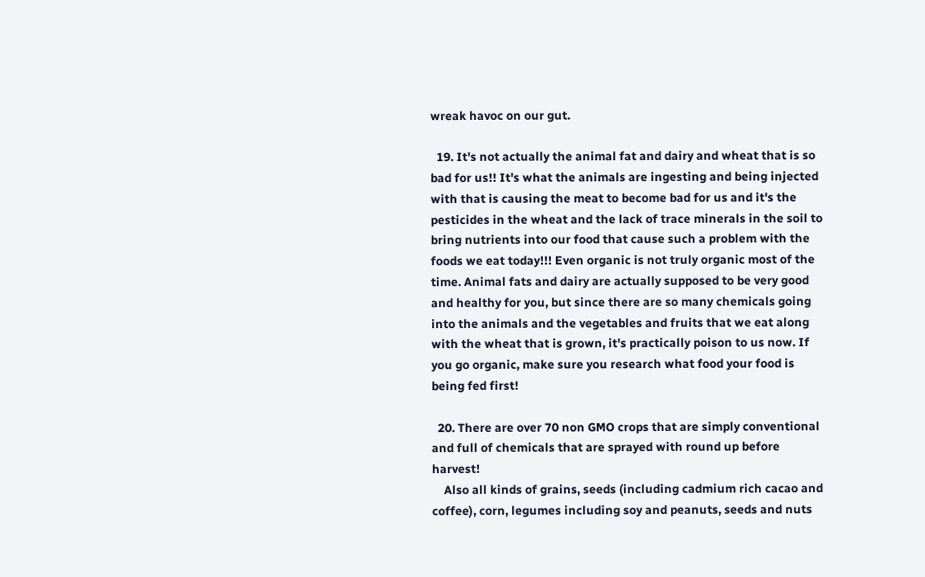wreak havoc on our gut.

  19. It's not actually the animal fat and dairy and wheat that is so bad for us!! It's what the animals are ingesting and being injected with that is causing the meat to become bad for us and it's the pesticides in the wheat and the lack of trace minerals in the soil to bring nutrients into our food that cause such a problem with the foods we eat today!!! Even organic is not truly organic most of the time. Animal fats and dairy are actually supposed to be very good and healthy for you, but since there are so many chemicals going into the animals and the vegetables and fruits that we eat along with the wheat that is grown, it's practically poison to us now. If you go organic, make sure you research what food your food is being fed first!

  20. There are over 70 non GMO crops that are simply conventional and full of chemicals that are sprayed with round up before harvest!
    Also all kinds of grains, seeds (including cadmium rich cacao and coffee), corn, legumes including soy and peanuts, seeds and nuts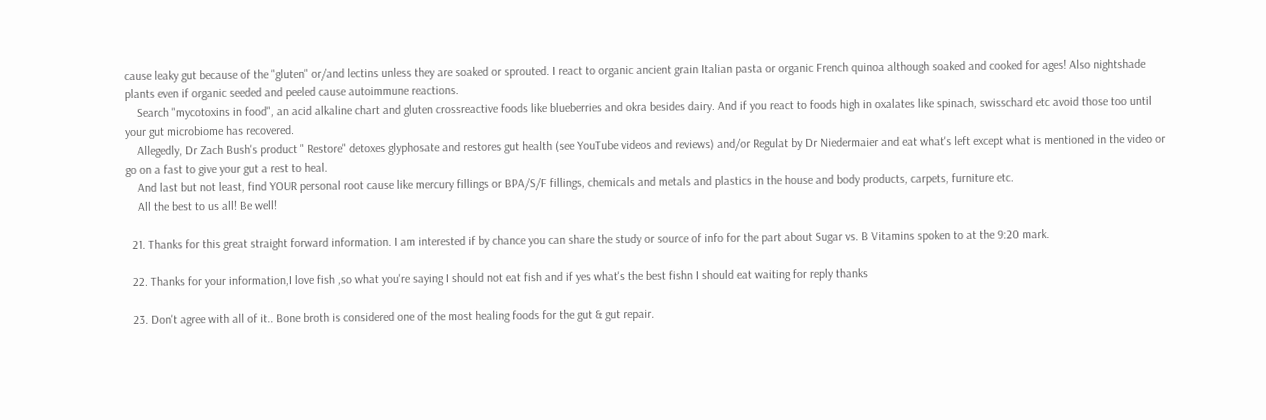cause leaky gut because of the "gluten" or/and lectins unless they are soaked or sprouted. I react to organic ancient grain Italian pasta or organic French quinoa although soaked and cooked for ages! Also nightshade plants even if organic seeded and peeled cause autoimmune reactions.
    Search "mycotoxins in food", an acid alkaline chart and gluten crossreactive foods like blueberries and okra besides dairy. And if you react to foods high in oxalates like spinach, swisschard etc avoid those too until your gut microbiome has recovered.
    Allegedly, Dr Zach Bush's product " Restore" detoxes glyphosate and restores gut health (see YouTube videos and reviews) and/or Regulat by Dr Niedermaier and eat what's left except what is mentioned in the video or go on a fast to give your gut a rest to heal.
    And last but not least, find YOUR personal root cause like mercury fillings or BPA/S/F fillings, chemicals and metals and plastics in the house and body products, carpets, furniture etc.
    All the best to us all! Be well!

  21. Thanks for this great straight forward information. I am interested if by chance you can share the study or source of info for the part about Sugar vs. B Vitamins spoken to at the 9:20 mark.

  22. Thanks for your information,I love fish ,so what you're saying I should not eat fish and if yes what's the best fishn I should eat waiting for reply thanks

  23. Don't agree with all of it.. Bone broth is considered one of the most healing foods for the gut & gut repair.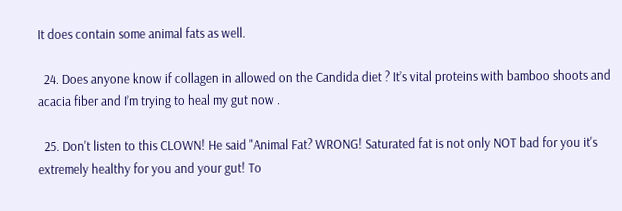It does contain some animal fats as well.

  24. Does anyone know if collagen in allowed on the Candida diet ? It’s vital proteins with bamboo shoots and acacia fiber and I’m trying to heal my gut now .

  25. Don't listen to this CLOWN! He said "Animal Fat? WRONG! Saturated fat is not only NOT bad for you it's extremely healthy for you and your gut! To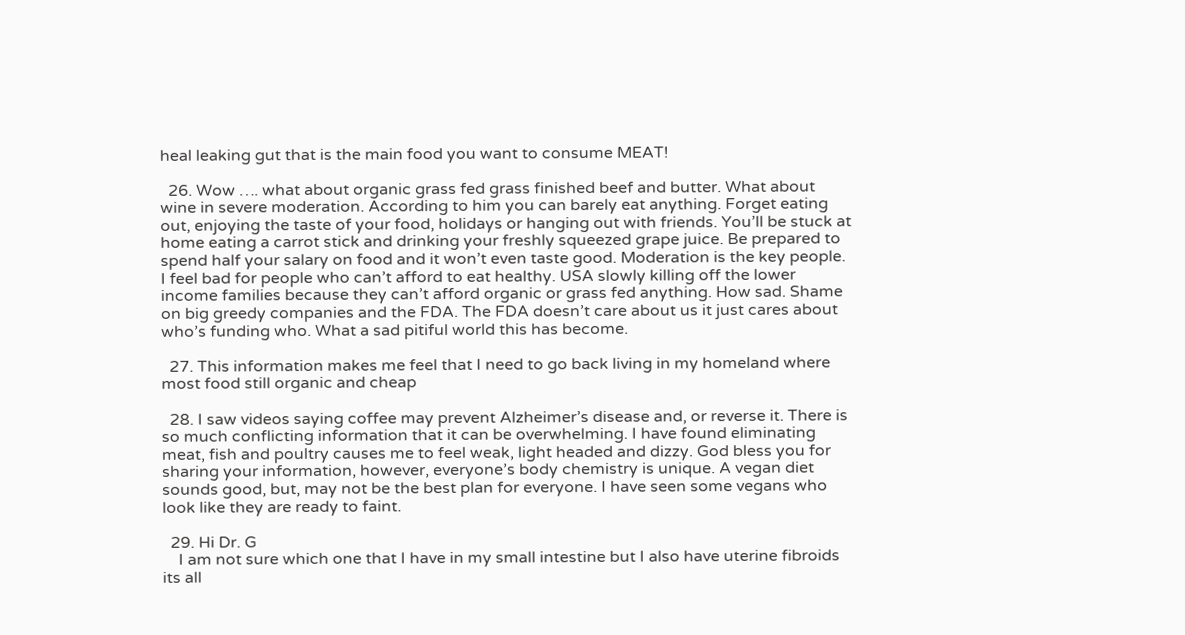heal leaking gut that is the main food you want to consume MEAT!

  26. Wow …. what about organic grass fed grass finished beef and butter. What about wine in severe moderation. According to him you can barely eat anything. Forget eating out, enjoying the taste of your food, holidays or hanging out with friends. You’ll be stuck at home eating a carrot stick and drinking your freshly squeezed grape juice. Be prepared to spend half your salary on food and it won’t even taste good. Moderation is the key people. I feel bad for people who can’t afford to eat healthy. USA slowly killing off the lower income families because they can’t afford organic or grass fed anything. How sad. Shame on big greedy companies and the FDA. The FDA doesn’t care about us it just cares about who’s funding who. What a sad pitiful world this has become.

  27. This information makes me feel that I need to go back living in my homeland where most food still organic and cheap

  28. I saw videos saying coffee may prevent Alzheimer’s disease and, or reverse it. There is so much conflicting information that it can be overwhelming. I have found eliminating meat, fish and poultry causes me to feel weak, light headed and dizzy. God bless you for sharing your information, however, everyone’s body chemistry is unique. A vegan diet sounds good, but, may not be the best plan for everyone. I have seen some vegans who look like they are ready to faint.

  29. Hi Dr. G
    I am not sure which one that I have in my small intestine but I also have uterine fibroids its all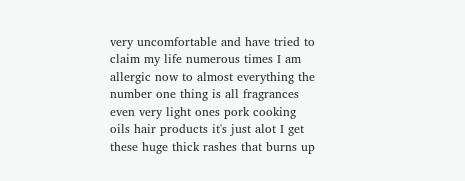very uncomfortable and have tried to claim my life numerous times I am allergic now to almost everything the number one thing is all fragrances even very light ones pork cooking oils hair products it's just alot I get these huge thick rashes that burns up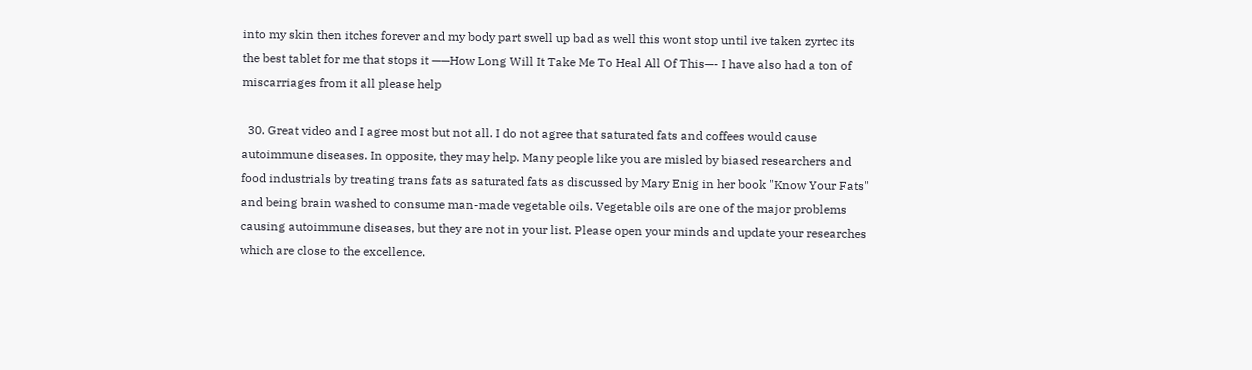into my skin then itches forever and my body part swell up bad as well this wont stop until ive taken zyrtec its the best tablet for me that stops it ——How Long Will It Take Me To Heal All Of This—- I have also had a ton of miscarriages from it all please help

  30. Great video and I agree most but not all. I do not agree that saturated fats and coffees would cause autoimmune diseases. In opposite, they may help. Many people like you are misled by biased researchers and food industrials by treating trans fats as saturated fats as discussed by Mary Enig in her book "Know Your Fats" and being brain washed to consume man-made vegetable oils. Vegetable oils are one of the major problems causing autoimmune diseases, but they are not in your list. Please open your minds and update your researches which are close to the excellence.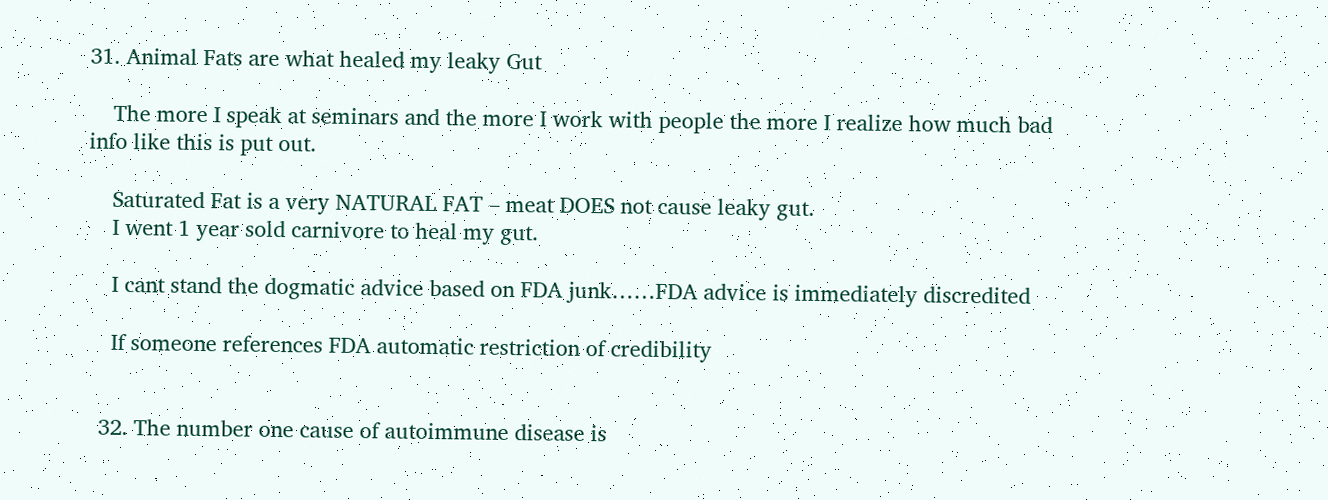31. Animal Fats are what healed my leaky Gut

    The more I speak at seminars and the more I work with people the more I realize how much bad info like this is put out.

    Saturated Fat is a very NATURAL FAT – meat DOES not cause leaky gut.
    I went 1 year sold carnivore to heal my gut.

    I cant stand the dogmatic advice based on FDA junk……FDA advice is immediately discredited

    If someone references FDA automatic restriction of credibility


  32. The number one cause of autoimmune disease is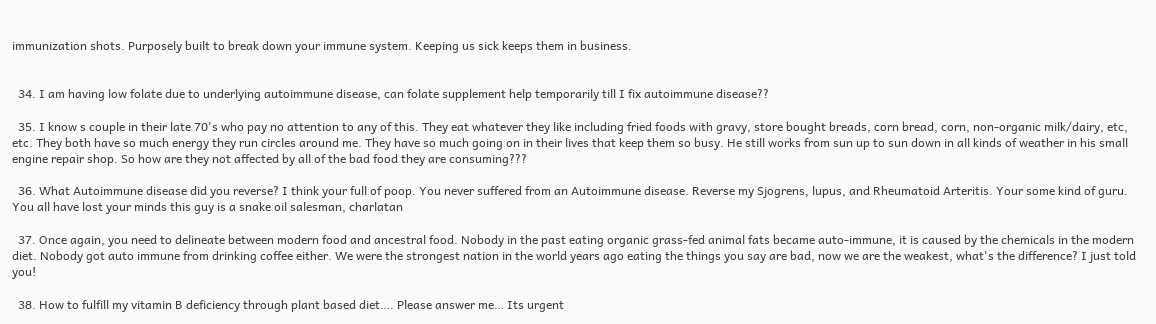immunization shots. Purposely built to break down your immune system. Keeping us sick keeps them in business.


  34. I am having low folate due to underlying autoimmune disease, can folate supplement help temporarily till I fix autoimmune disease??

  35. I know s couple in their late 70's who pay no attention to any of this. They eat whatever they like including fried foods with gravy, store bought breads, corn bread, corn, non-organic milk/dairy, etc, etc. They both have so much energy they run circles around me. They have so much going on in their lives that keep them so busy. He still works from sun up to sun down in all kinds of weather in his small engine repair shop. So how are they not affected by all of the bad food they are consuming???

  36. What Autoimmune disease did you reverse? I think your full of poop. You never suffered from an Autoimmune disease. Reverse my Sjogrens, lupus, and Rheumatoid Arteritis. Your some kind of guru. You all have lost your minds this guy is a snake oil salesman, charlatan

  37. Once again, you need to delineate between modern food and ancestral food. Nobody in the past eating organic grass-fed animal fats became auto-immune, it is caused by the chemicals in the modern diet. Nobody got auto immune from drinking coffee either. We were the strongest nation in the world years ago eating the things you say are bad, now we are the weakest, what's the difference? I just told you!

  38. How to fulfill my vitamin B deficiency through plant based diet…. Please answer me… Its urgent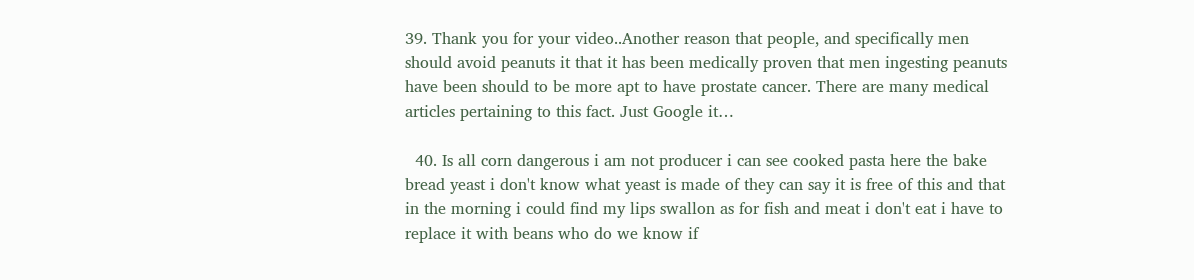39. Thank you for your video..Another reason that people, and specifically men should avoid peanuts it that it has been medically proven that men ingesting peanuts have been should to be more apt to have prostate cancer. There are many medical articles pertaining to this fact. Just Google it…

  40. Is all corn dangerous i am not producer i can see cooked pasta here the bake bread yeast i don't know what yeast is made of they can say it is free of this and that in the morning i could find my lips swallon as for fish and meat i don't eat i have to replace it with beans who do we know if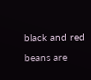black and red beans are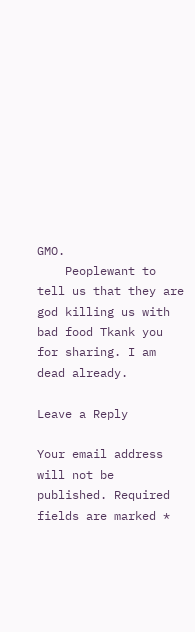GMO.
    Peoplewant to tell us that they are god killing us with bad food Tkank you for sharing. I am dead already.

Leave a Reply

Your email address will not be published. Required fields are marked *